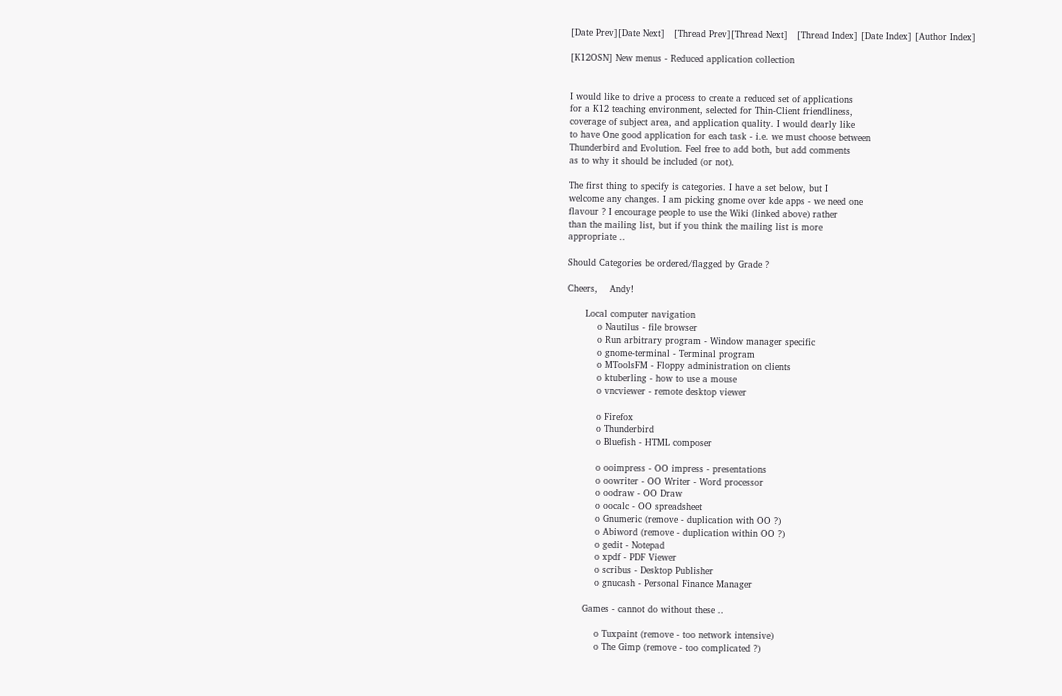[Date Prev][Date Next]   [Thread Prev][Thread Next]   [Thread Index] [Date Index] [Author Index]

[K12OSN] New menus - Reduced application collection


I would like to drive a process to create a reduced set of applications
for a K12 teaching environment, selected for Thin-Client friendliness,
coverage of subject area, and application quality. I would dearly like
to have One good application for each task - i.e. we must choose between
Thunderbird and Evolution. Feel free to add both, but add comments
as to why it should be included (or not).

The first thing to specify is categories. I have a set below, but I
welcome any changes. I am picking gnome over kde apps - we need one
flavour ? I encourage people to use the Wiki (linked above) rather
than the mailing list, but if you think the mailing list is more
appropriate ..

Should Categories be ordered/flagged by Grade ?

Cheers,    Andy!

      Local computer navigation
          o Nautilus - file browser
          o Run arbitrary program - Window manager specific
          o gnome-terminal - Terminal program
          o MToolsFM - Floppy administration on clients
          o ktuberling - how to use a mouse
          o vncviewer - remote desktop viewer

          o Firefox
          o Thunderbird
          o Bluefish - HTML composer

          o ooimpress - OO impress - presentations
          o oowriter - OO Writer - Word processor
          o oodraw - OO Draw
          o oocalc - OO spreadsheet
          o Gnumeric (remove - duplication with OO ?)
          o Abiword (remove - duplication within OO ?)
          o gedit - Notepad
          o xpdf - PDF Viewer
          o scribus - Desktop Publisher
          o gnucash - Personal Finance Manager

      Games - cannot do without these ..

          o Tuxpaint (remove - too network intensive)
          o The Gimp (remove - too complicated ?)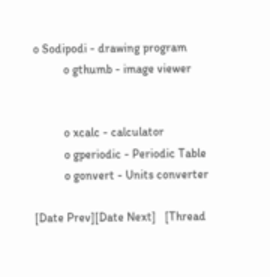o Sodipodi - drawing program
          o gthumb - image viewer


          o xcalc - calculator
          o gperiodic - Periodic Table
          o gonvert - Units converter

[Date Prev][Date Next]   [Thread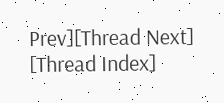Prev][Thread Next]   [Thread Index]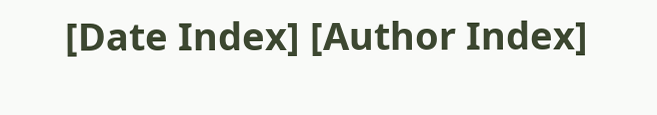[Date Index] [Author Index]